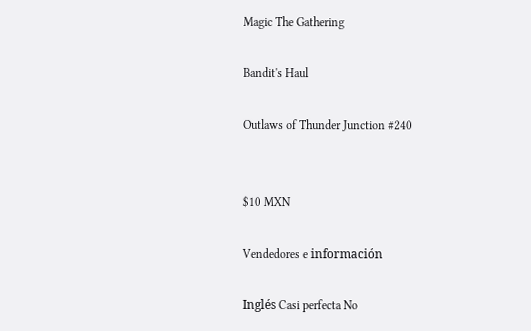Magic The Gathering

Bandit's Haul

Outlaws of Thunder Junction #240


$10 MXN

Vendedores e información

Inglés Casi perfecta No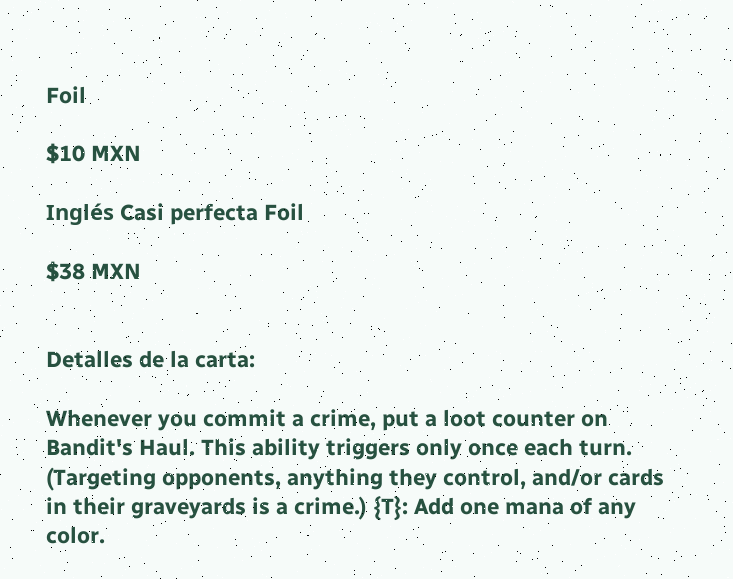Foil

$10 MXN

Inglés Casi perfecta Foil

$38 MXN


Detalles de la carta:

Whenever you commit a crime, put a loot counter on Bandit's Haul. This ability triggers only once each turn. (Targeting opponents, anything they control, and/or cards in their graveyards is a crime.) {T}: Add one mana of any color.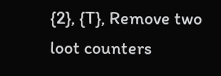{2}, {T}, Remove two loot counters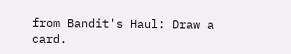from Bandit's Haul: Draw a card.